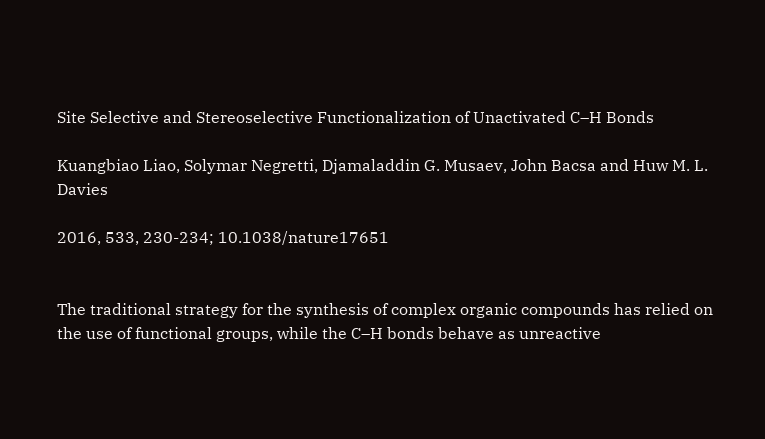Site Selective and Stereoselective Functionalization of Unactivated C–H Bonds

Kuangbiao Liao, Solymar Negretti, Djamaladdin G. Musaev, John Bacsa and Huw M. L. Davies

2016, 533, 230-234; 10.1038/nature17651


The traditional strategy for the synthesis of complex organic compounds has relied on the use of functional groups, while the C–H bonds behave as unreactive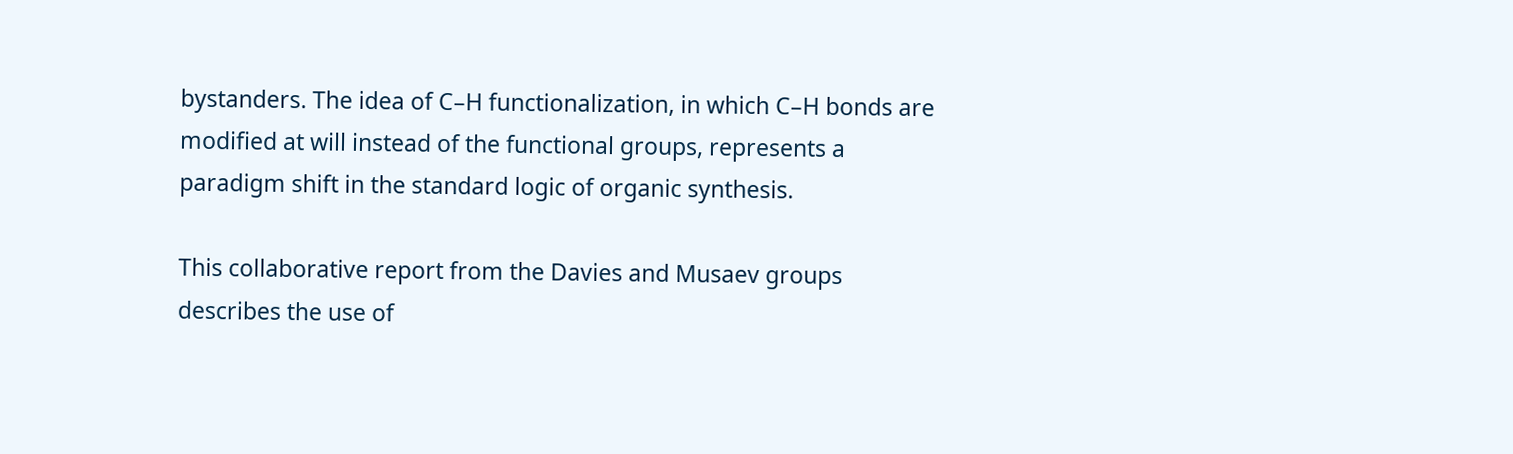bystanders. The idea of C–H functionalization, in which C–H bonds are modified at will instead of the functional groups, represents a paradigm shift in the standard logic of organic synthesis.

This collaborative report from the Davies and Musaev groups describes the use of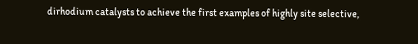dirhodium catalysts to achieve the first examples of highly site selective,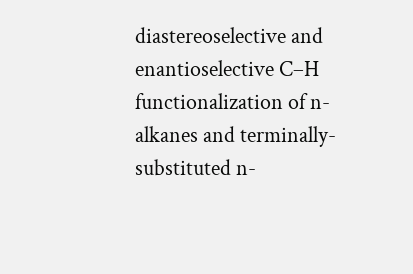diastereoselective and enantioselective C–H functionalization of n-alkanes and terminally-substituted n-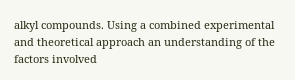alkyl compounds. Using a combined experimental and theoretical approach an understanding of the factors involved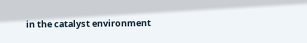in the catalyst environment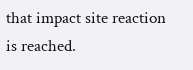that impact site reaction is reached.